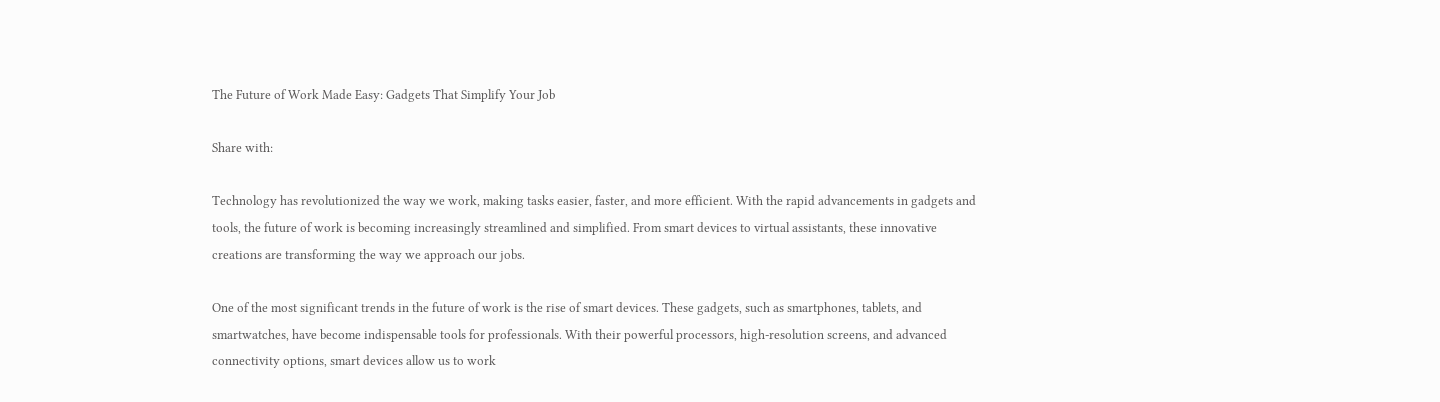The Future of Work Made Easy: Gadgets That Simplify Your Job

Share with:

Technology has revolutionized the way we work, making tasks easier, faster, and more efficient. With the rapid advancements in gadgets and tools, the future of work is becoming increasingly streamlined and simplified. From smart devices to virtual assistants, these innovative creations are transforming the way we approach our jobs.

One of the most significant trends in the future of work is the rise of smart devices. These gadgets, such as smartphones, tablets, and smartwatches, have become indispensable tools for professionals. With their powerful processors, high-resolution screens, and advanced connectivity options, smart devices allow us to work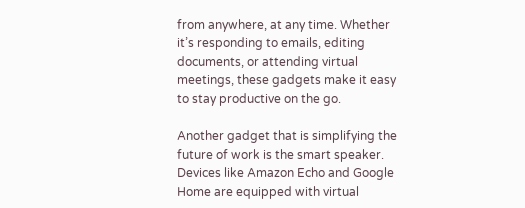from anywhere, at any time. Whether it’s responding to emails, editing documents, or attending virtual meetings, these gadgets make it easy to stay productive on the go.

Another gadget that is simplifying the future of work is the smart speaker. Devices like Amazon Echo and Google Home are equipped with virtual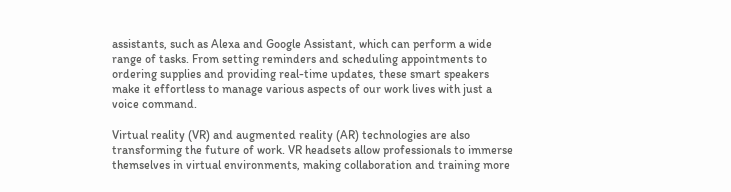assistants, such as Alexa and Google Assistant, which can perform a wide range of tasks. From setting reminders and scheduling appointments to ordering supplies and providing real-time updates, these smart speakers make it effortless to manage various aspects of our work lives with just a voice command.

Virtual reality (VR) and augmented reality (AR) technologies are also transforming the future of work. VR headsets allow professionals to immerse themselves in virtual environments, making collaboration and training more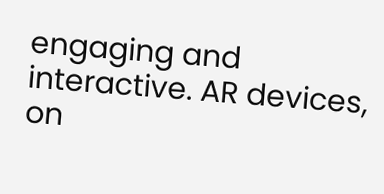engaging and interactive. AR devices, on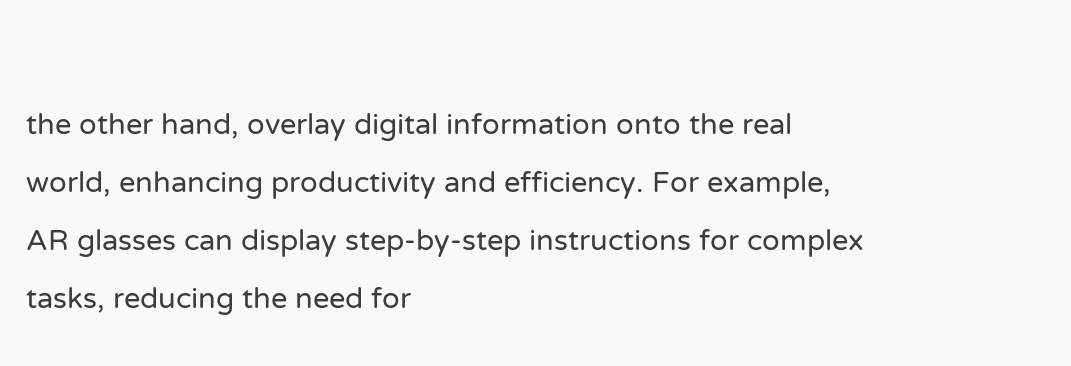the other hand, overlay digital information onto the real world, enhancing productivity and efficiency. For example, AR glasses can display step-by-step instructions for complex tasks, reducing the need for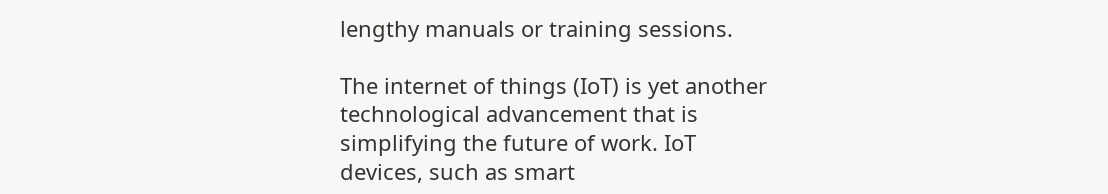lengthy manuals or training sessions.

The internet of things (IoT) is yet another technological advancement that is simplifying the future of work. IoT devices, such as smart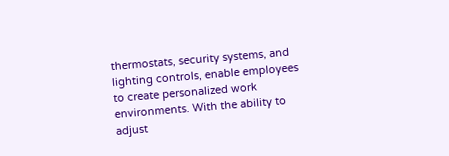thermostats, security systems, and lighting controls, enable employees to create personalized work environments. With the ability to adjust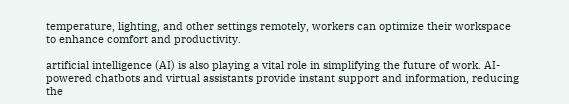temperature, lighting, and other settings remotely, workers can optimize their workspace to enhance comfort and productivity.

artificial intelligence (AI) is also playing a vital role in simplifying the future of work. AI-powered chatbots and virtual assistants provide instant support and information, reducing the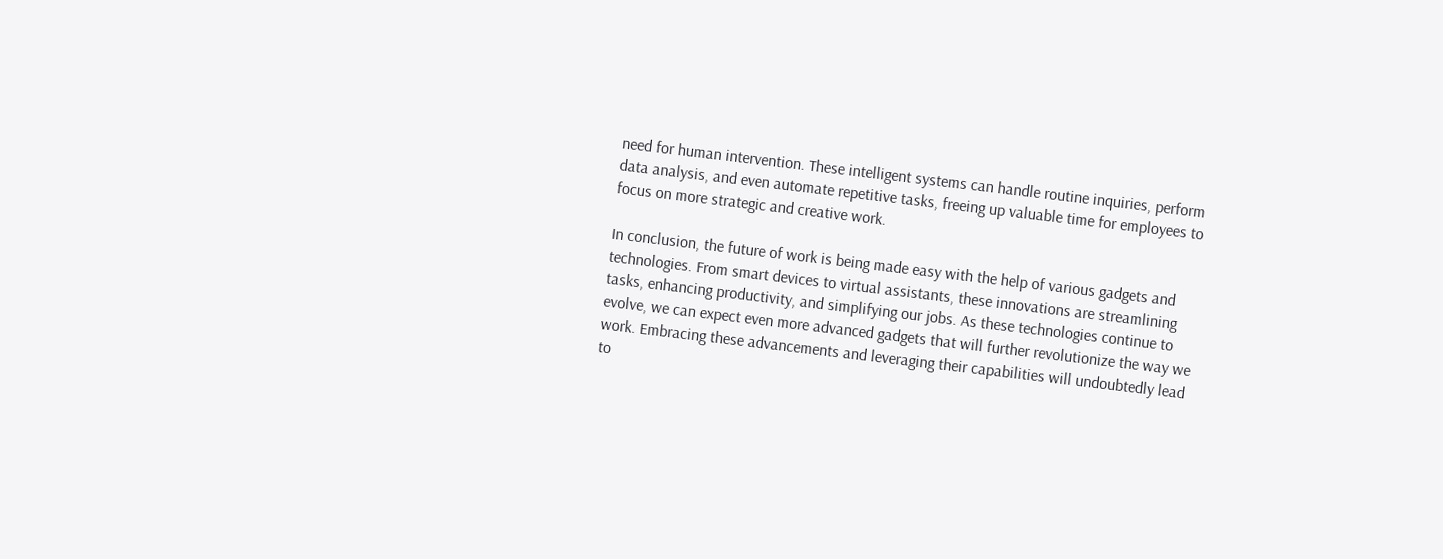need for human intervention. These intelligent systems can handle routine inquiries, perform data analysis, and even automate repetitive tasks, freeing up valuable time for employees to focus on more strategic and creative work.

In conclusion, the future of work is being made easy with the help of various gadgets and technologies. From smart devices to virtual assistants, these innovations are streamlining tasks, enhancing productivity, and simplifying our jobs. As these technologies continue to evolve, we can expect even more advanced gadgets that will further revolutionize the way we work. Embracing these advancements and leveraging their capabilities will undoubtedly lead to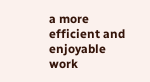a more efficient and enjoyable work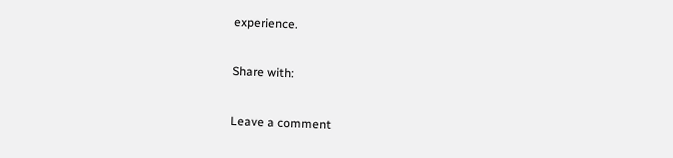experience.

Share with:

Leave a comment